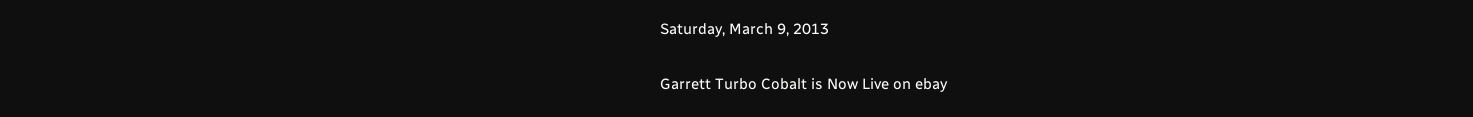Saturday, March 9, 2013

Garrett Turbo Cobalt is Now Live on ebay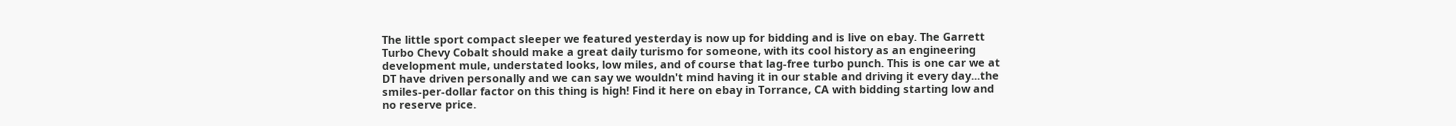The little sport compact sleeper we featured yesterday is now up for bidding and is live on ebay. The Garrett Turbo Chevy Cobalt should make a great daily turismo for someone, with its cool history as an engineering development mule, understated looks, low miles, and of course that lag-free turbo punch. This is one car we at DT have driven personally and we can say we wouldn't mind having it in our stable and driving it every day...the smiles-per-dollar factor on this thing is high! Find it here on ebay in Torrance, CA with bidding starting low and no reserve price.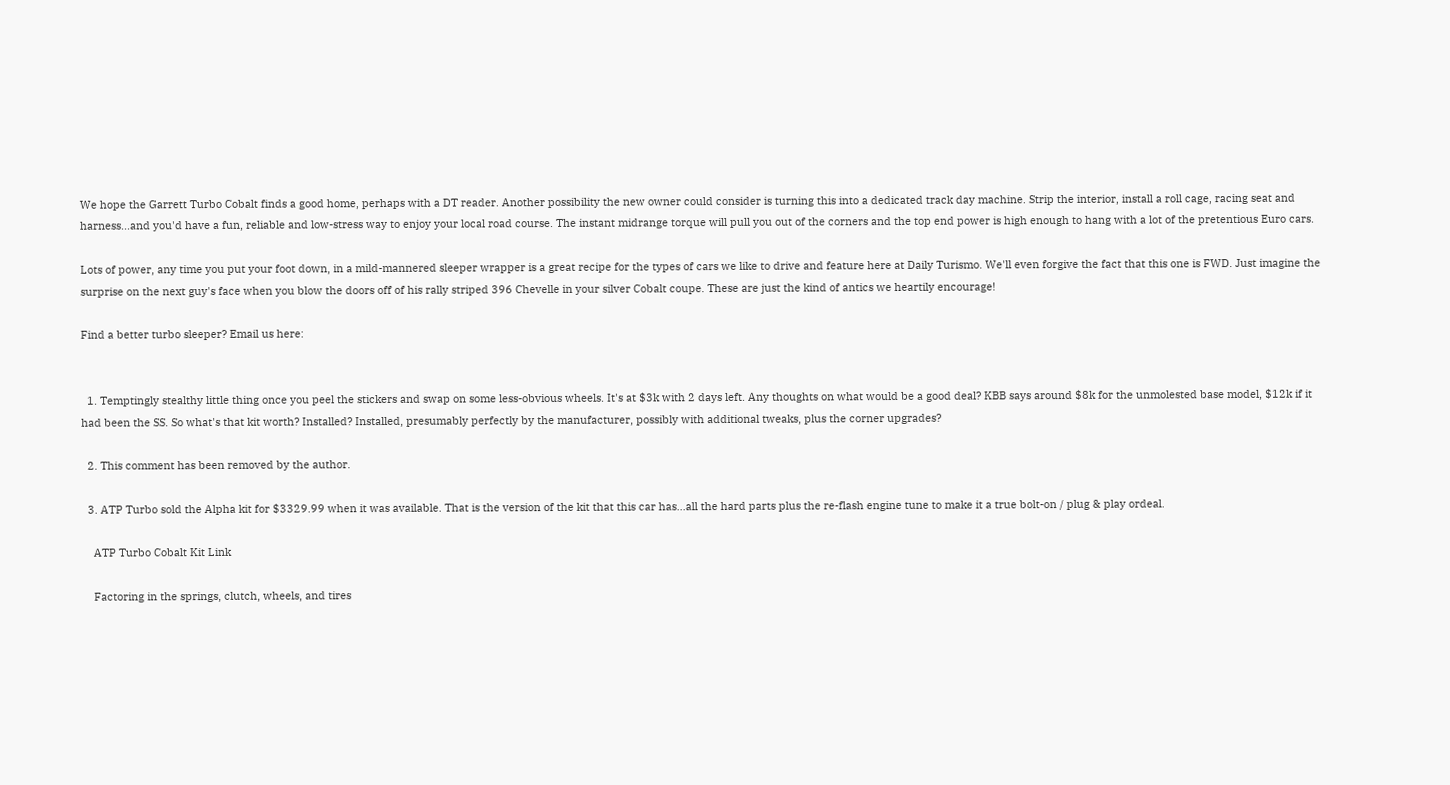We hope the Garrett Turbo Cobalt finds a good home, perhaps with a DT reader. Another possibility the new owner could consider is turning this into a dedicated track day machine. Strip the interior, install a roll cage, racing seat and harness...and you'd have a fun, reliable and low-stress way to enjoy your local road course. The instant midrange torque will pull you out of the corners and the top end power is high enough to hang with a lot of the pretentious Euro cars.

Lots of power, any time you put your foot down, in a mild-mannered sleeper wrapper is a great recipe for the types of cars we like to drive and feature here at Daily Turismo. We'll even forgive the fact that this one is FWD. Just imagine the surprise on the next guy's face when you blow the doors off of his rally striped 396 Chevelle in your silver Cobalt coupe. These are just the kind of antics we heartily encourage!

Find a better turbo sleeper? Email us here:


  1. Temptingly stealthy little thing once you peel the stickers and swap on some less-obvious wheels. It's at $3k with 2 days left. Any thoughts on what would be a good deal? KBB says around $8k for the unmolested base model, $12k if it had been the SS. So what's that kit worth? Installed? Installed, presumably perfectly by the manufacturer, possibly with additional tweaks, plus the corner upgrades?

  2. This comment has been removed by the author.

  3. ATP Turbo sold the Alpha kit for $3329.99 when it was available. That is the version of the kit that this car has...all the hard parts plus the re-flash engine tune to make it a true bolt-on / plug & play ordeal.

    ATP Turbo Cobalt Kit Link

    Factoring in the springs, clutch, wheels, and tires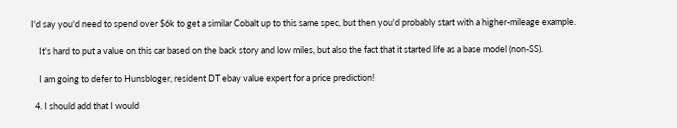I'd say you'd need to spend over $6k to get a similar Cobalt up to this same spec, but then you'd probably start with a higher-mileage example.

    It's hard to put a value on this car based on the back story and low miles, but also the fact that it started life as a base model (non-SS).

    I am going to defer to Hunsbloger, resident DT ebay value expert for a price prediction!

  4. I should add that I would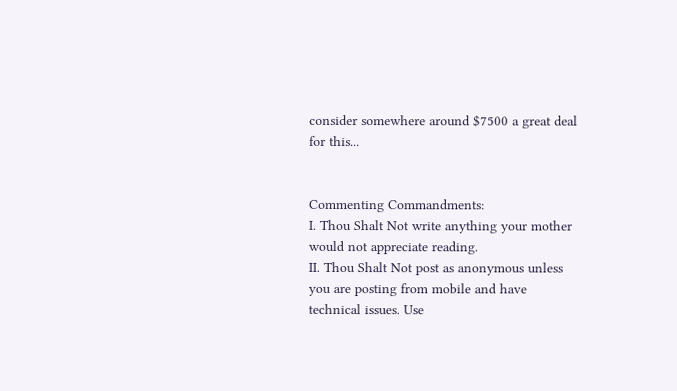consider somewhere around $7500 a great deal for this...


Commenting Commandments:
I. Thou Shalt Not write anything your mother would not appreciate reading.
II. Thou Shalt Not post as anonymous unless you are posting from mobile and have technical issues. Use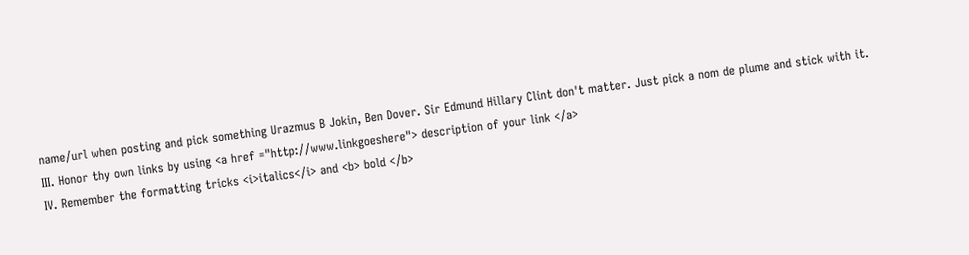name/url when posting and pick something Urazmus B Jokin, Ben Dover. Sir Edmund Hillary Clint don't matter. Just pick a nom de plume and stick with it.
III. Honor thy own links by using <a href ="http://www.linkgoeshere"> description of your link </a>
IV. Remember the formatting tricks <i>italics</i> and <b> bold </b>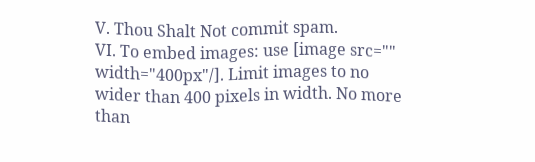V. Thou Shalt Not commit spam.
VI. To embed images: use [image src="" width="400px"/]. Limit images to no wider than 400 pixels in width. No more than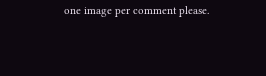one image per comment please.